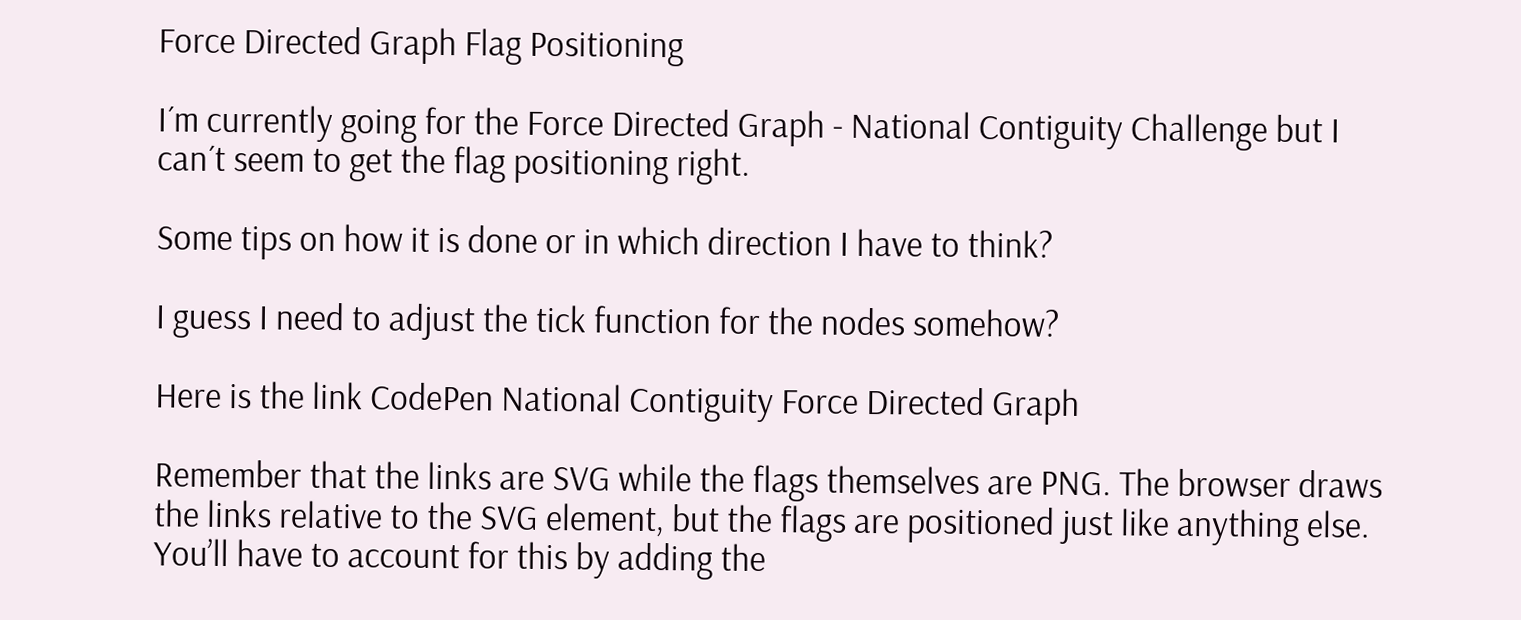Force Directed Graph Flag Positioning

I´m currently going for the Force Directed Graph - National Contiguity Challenge but I can´t seem to get the flag positioning right.

Some tips on how it is done or in which direction I have to think?

I guess I need to adjust the tick function for the nodes somehow?

Here is the link CodePen National Contiguity Force Directed Graph

Remember that the links are SVG while the flags themselves are PNG. The browser draws the links relative to the SVG element, but the flags are positioned just like anything else. You’ll have to account for this by adding the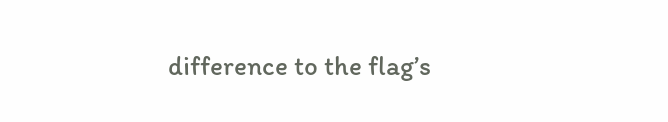difference to the flag’s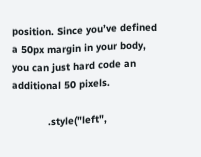position. Since you’ve defined a 50px margin in your body, you can just hard code an additional 50 pixels.

            .style("left",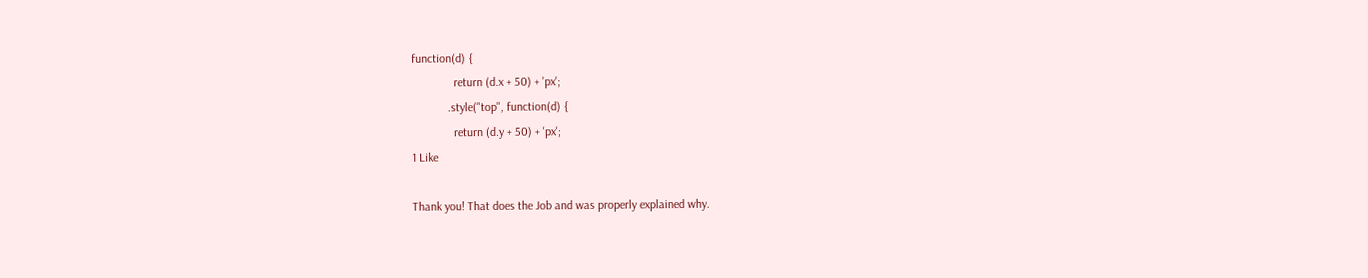function(d) {
              return (d.x + 50) + 'px';
            .style("top", function(d) {
              return (d.y + 50) + 'px';
1 Like

Thank you! That does the Job and was properly explained why.